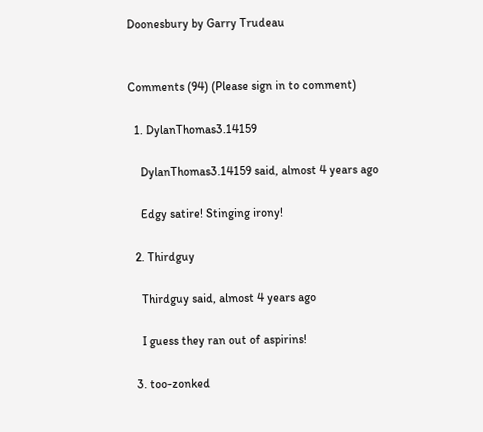Doonesbury by Garry Trudeau


Comments (94) (Please sign in to comment)

  1. DylanThomas3.14159

    DylanThomas3.14159 said, almost 4 years ago

    Edgy satire! Stinging irony!

  2. Thirdguy

    Thirdguy said, almost 4 years ago

    I guess they ran out of aspirins!

  3. too-zonked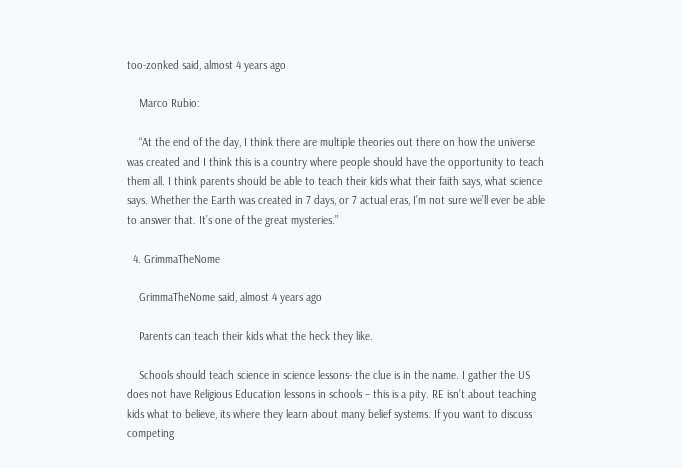too-zonked said, almost 4 years ago

    Marco Rubio:

    “At the end of the day, I think there are multiple theories out there on how the universe was created and I think this is a country where people should have the opportunity to teach them all. I think parents should be able to teach their kids what their faith says, what science says. Whether the Earth was created in 7 days, or 7 actual eras, I’m not sure we’ll ever be able to answer that. It’s one of the great mysteries.”

  4. GrimmaTheNome

    GrimmaTheNome said, almost 4 years ago

    Parents can teach their kids what the heck they like.

    Schools should teach science in science lessons- the clue is in the name. I gather the US does not have Religious Education lessons in schools – this is a pity. RE isn’t about teaching kids what to believe, its where they learn about many belief systems. If you want to discuss competing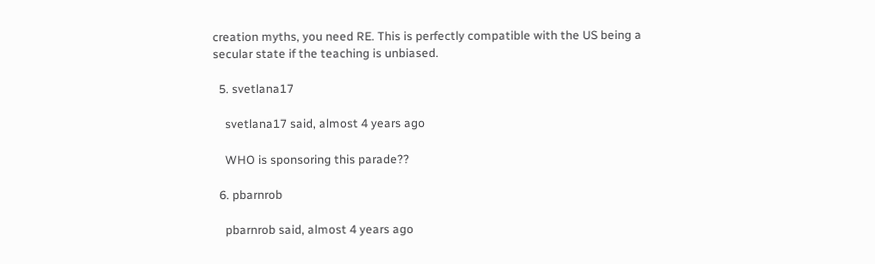creation myths, you need RE. This is perfectly compatible with the US being a secular state if the teaching is unbiased.

  5. svetlana17

    svetlana17 said, almost 4 years ago

    WHO is sponsoring this parade??

  6. pbarnrob

    pbarnrob said, almost 4 years ago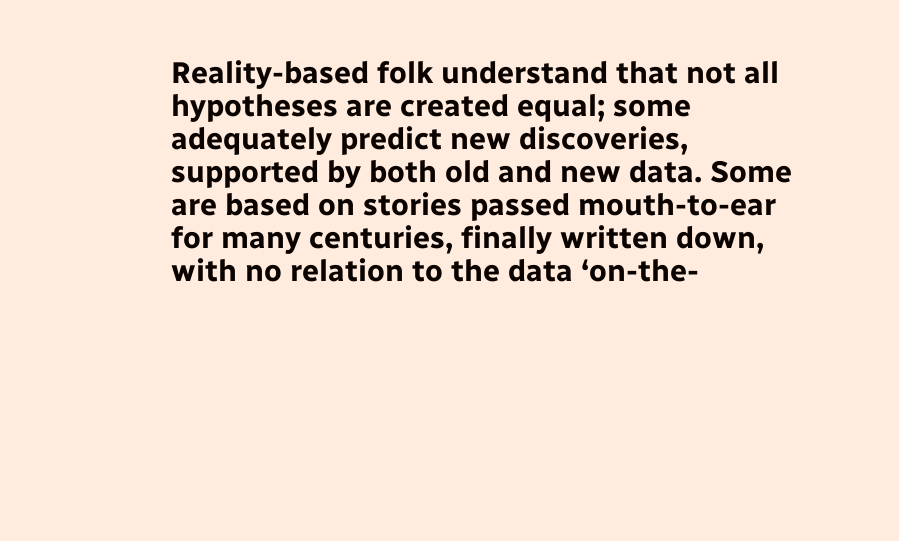Reality-based folk understand that not all hypotheses are created equal; some adequately predict new discoveries, supported by both old and new data. Some are based on stories passed mouth-to-ear for many centuries, finally written down, with no relation to the data ‘on-the-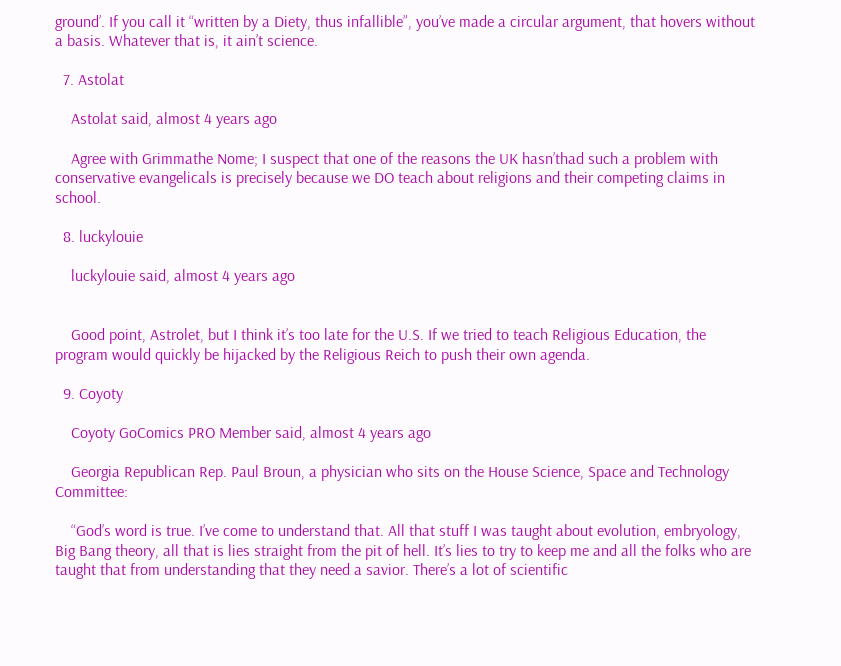ground’. If you call it “written by a Diety, thus infallible”, you’ve made a circular argument, that hovers without a basis. Whatever that is, it ain’t science.

  7. Astolat

    Astolat said, almost 4 years ago

    Agree with Grimmathe Nome; I suspect that one of the reasons the UK hasn’thad such a problem with conservative evangelicals is precisely because we DO teach about religions and their competing claims in school.

  8. luckylouie

    luckylouie said, almost 4 years ago


    Good point, Astrolet, but I think it’s too late for the U.S. If we tried to teach Religious Education, the program would quickly be hijacked by the Religious Reich to push their own agenda.

  9. Coyoty

    Coyoty GoComics PRO Member said, almost 4 years ago

    Georgia Republican Rep. Paul Broun, a physician who sits on the House Science, Space and Technology Committee:

    “God’s word is true. I’ve come to understand that. All that stuff I was taught about evolution, embryology, Big Bang theory, all that is lies straight from the pit of hell. It’s lies to try to keep me and all the folks who are taught that from understanding that they need a savior. There’s a lot of scientific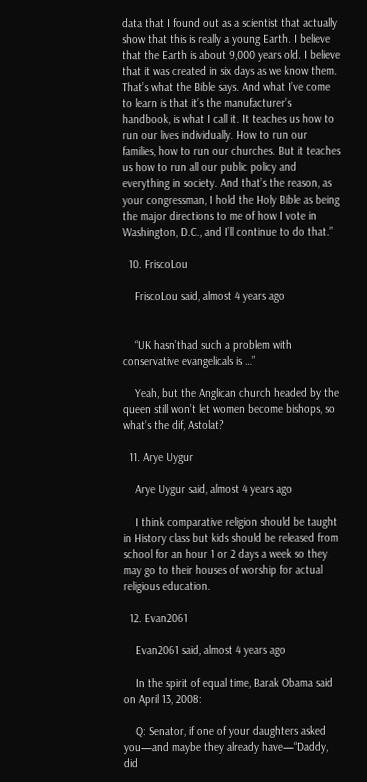data that I found out as a scientist that actually show that this is really a young Earth. I believe that the Earth is about 9,000 years old. I believe that it was created in six days as we know them. That’s what the Bible says. And what I’ve come to learn is that it’s the manufacturer’s handbook, is what I call it. It teaches us how to run our lives individually. How to run our families, how to run our churches. But it teaches us how to run all our public policy and everything in society. And that’s the reason, as your congressman, I hold the Holy Bible as being the major directions to me of how I vote in Washington, D.C., and I’ll continue to do that.”

  10. FriscoLou

    FriscoLou said, almost 4 years ago


    “UK hasn’thad such a problem with conservative evangelicals is …”

    Yeah, but the Anglican church headed by the queen still won’t let women become bishops, so what’s the dif, Astolat?

  11. Arye Uygur

    Arye Uygur said, almost 4 years ago

    I think comparative religion should be taught in History class but kids should be released from school for an hour 1 or 2 days a week so they may go to their houses of worship for actual religious education.

  12. Evan2061

    Evan2061 said, almost 4 years ago

    In the spirit of equal time, Barak Obama said on April 13, 2008:

    Q: Senator, if one of your daughters asked you—and maybe they already have—“Daddy, did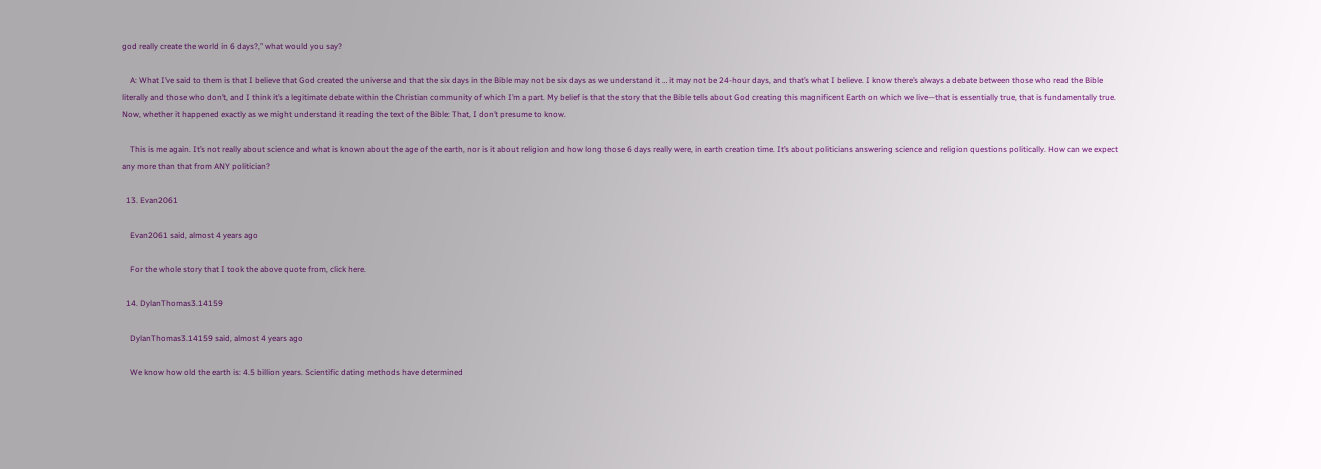god really create the world in 6 days?,” what would you say?

    A: What I’ve said to them is that I believe that God created the universe and that the six days in the Bible may not be six days as we understand it … it may not be 24-hour days, and that’s what I believe. I know there’s always a debate between those who read the Bible literally and those who don’t, and I think it’s a legitimate debate within the Christian community of which I’m a part. My belief is that the story that the Bible tells about God creating this magnificent Earth on which we live—that is essentially true, that is fundamentally true. Now, whether it happened exactly as we might understand it reading the text of the Bible: That, I don’t presume to know.

    This is me again. It’s not really about science and what is known about the age of the earth, nor is it about religion and how long those 6 days really were, in earth creation time. It’s about politicians answering science and religion questions politically. How can we expect any more than that from ANY politician?

  13. Evan2061

    Evan2061 said, almost 4 years ago

    For the whole story that I took the above quote from, click here.

  14. DylanThomas3.14159

    DylanThomas3.14159 said, almost 4 years ago

    We know how old the earth is: 4.5 billion years. Scientific dating methods have determined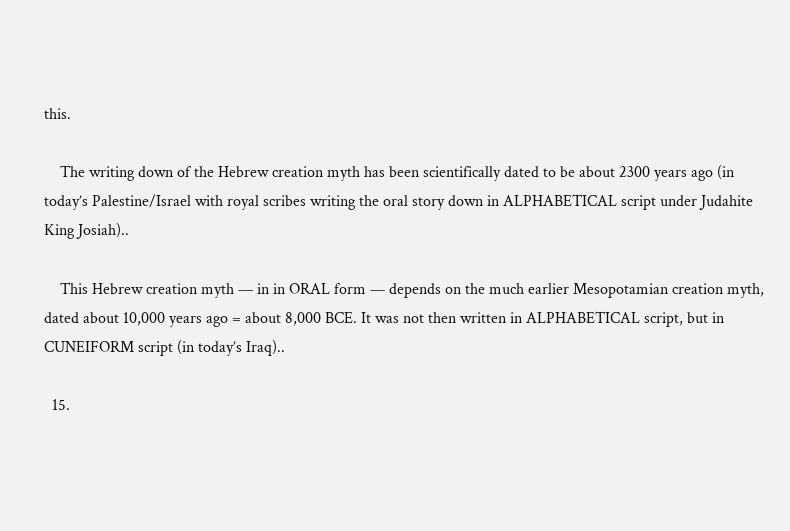this.

    The writing down of the Hebrew creation myth has been scientifically dated to be about 2300 years ago (in today’s Palestine/Israel with royal scribes writing the oral story down in ALPHABETICAL script under Judahite King Josiah)..

    This Hebrew creation myth — in in ORAL form — depends on the much earlier Mesopotamian creation myth, dated about 10,000 years ago = about 8,000 BCE. It was not then written in ALPHABETICAL script, but in CUNEIFORM script (in today’s Iraq)..

  15.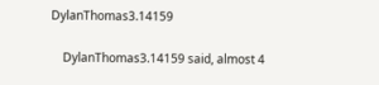DylanThomas3.14159

    DylanThomas3.14159 said, almost 4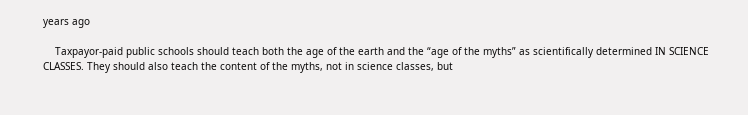years ago

    Taxpayor-paid public schools should teach both the age of the earth and the “age of the myths” as scientifically determined IN SCIENCE CLASSES. They should also teach the content of the myths, not in science classes, but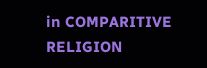in COMPARITIVE RELIGION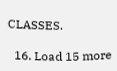CLASSES.

  16. Load 15 more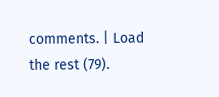comments. | Load the rest (79).